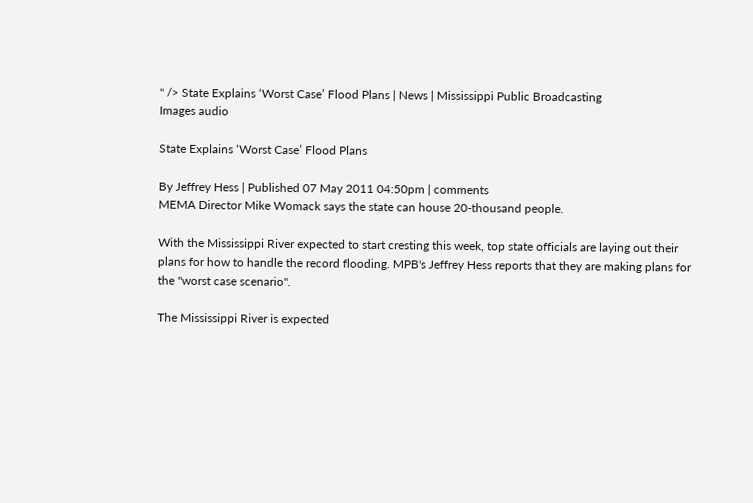" /> State Explains ‘Worst Case’ Flood Plans | News | Mississippi Public Broadcasting
Images audio

State Explains ‘Worst Case’ Flood Plans

By Jeffrey Hess | Published 07 May 2011 04:50pm | comments
MEMA Director Mike Womack says the state can house 20-thousand people.

With the Mississippi River expected to start cresting this week, top state officials are laying out their plans for how to handle the record flooding. MPB's Jeffrey Hess reports that they are making plans for the "worst case scenario".

The Mississippi River is expected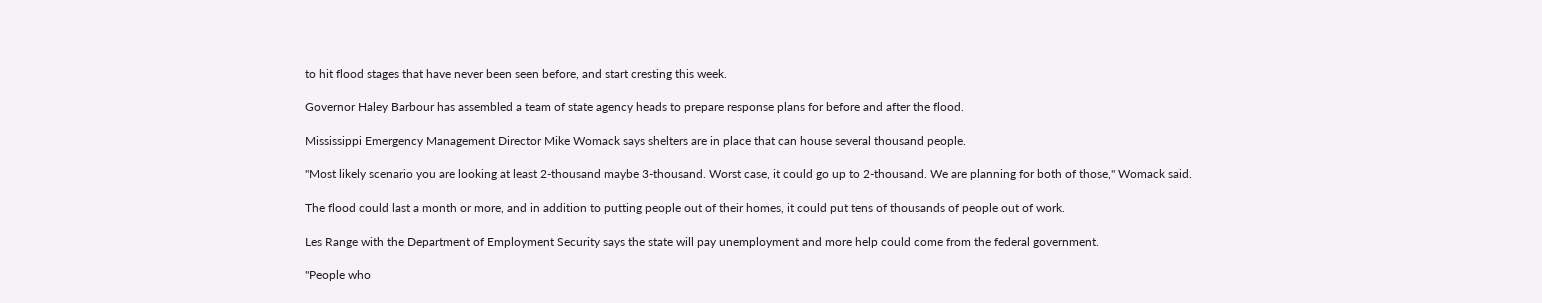to hit flood stages that have never been seen before, and start cresting this week.

Governor Haley Barbour has assembled a team of state agency heads to prepare response plans for before and after the flood.

Mississippi Emergency Management Director Mike Womack says shelters are in place that can house several thousand people.

"Most likely scenario you are looking at least 2-thousand maybe 3-thousand. Worst case, it could go up to 2-thousand. We are planning for both of those," Womack said.

The flood could last a month or more, and in addition to putting people out of their homes, it could put tens of thousands of people out of work.

Les Range with the Department of Employment Security says the state will pay unemployment and more help could come from the federal government.

"People who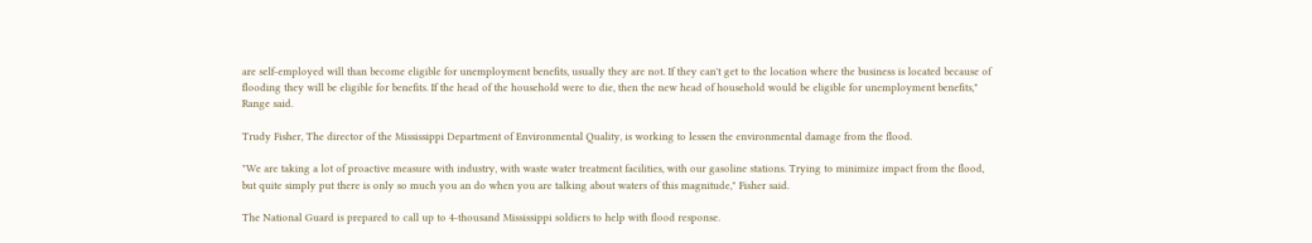are self-employed will than become eligible for unemployment benefits, usually they are not. If they can't get to the location where the business is located because of flooding they will be eligible for benefits. If the head of the household were to die, then the new head of household would be eligible for unemployment benefits," Range said.

Trudy Fisher, The director of the Mississippi Department of Environmental Quality, is working to lessen the environmental damage from the flood.

"We are taking a lot of proactive measure with industry, with waste water treatment facilities, with our gasoline stations. Trying to minimize impact from the flood, but quite simply put there is only so much you an do when you are talking about waters of this magnitude," Fisher said.

The National Guard is prepared to call up to 4-thousand Mississippi soldiers to help with flood response.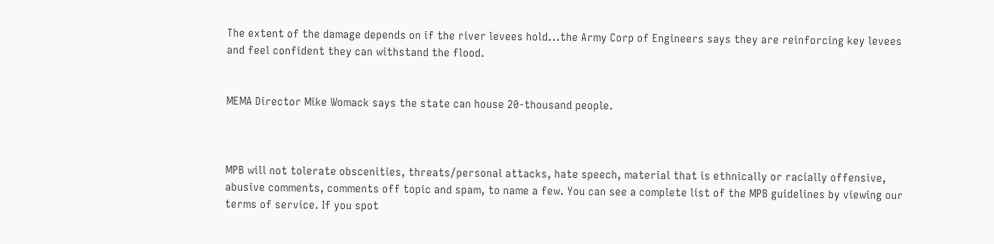The extent of the damage depends on if the river levees hold...the Army Corp of Engineers says they are reinforcing key levees and feel confident they can withstand the flood.


MEMA Director Mike Womack says the state can house 20-thousand people.



MPB will not tolerate obscenities, threats/personal attacks, hate speech, material that is ethnically or racially offensive, abusive comments, comments off topic and spam, to name a few. You can see a complete list of the MPB guidelines by viewing our terms of service. If you spot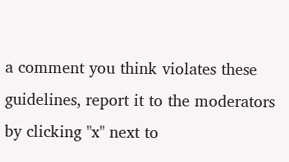a comment you think violates these guidelines, report it to the moderators by clicking "x" next to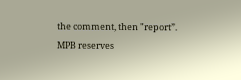the comment, then "report”. MPB reserves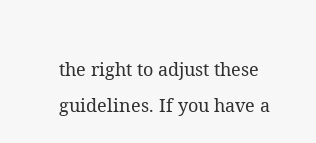the right to adjust these guidelines. If you have a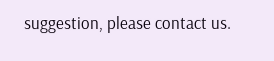suggestion, please contact us.